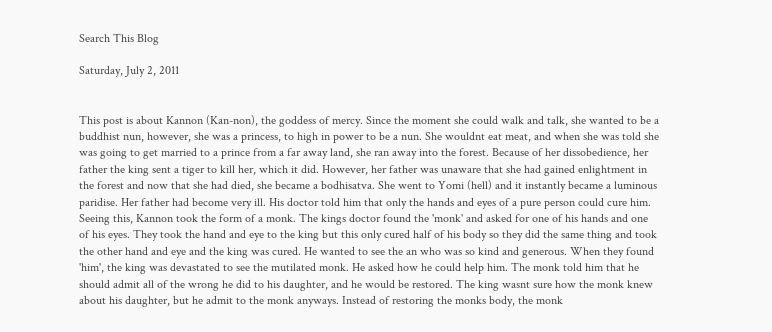Search This Blog

Saturday, July 2, 2011


This post is about Kannon (Kan-non), the goddess of mercy. Since the moment she could walk and talk, she wanted to be a buddhist nun, however, she was a princess, to high in power to be a nun. She wouldnt eat meat, and when she was told she was going to get married to a prince from a far away land, she ran away into the forest. Because of her dissobedience, her father the king sent a tiger to kill her, which it did. However, her father was unaware that she had gained enlightment in the forest and now that she had died, she became a bodhisatva. She went to Yomi (hell) and it instantly became a luminous paridise. Her father had become very ill. His doctor told him that only the hands and eyes of a pure person could cure him. Seeing this, Kannon took the form of a monk. The kings doctor found the 'monk' and asked for one of his hands and one of his eyes. They took the hand and eye to the king but this only cured half of his body so they did the same thing and took the other hand and eye and the king was cured. He wanted to see the an who was so kind and generous. When they found 'him', the king was devastated to see the mutilated monk. He asked how he could help him. The monk told him that he should admit all of the wrong he did to his daughter, and he would be restored. The king wasnt sure how the monk knew about his daughter, but he admit to the monk anyways. Instead of restoring the monks body, the monk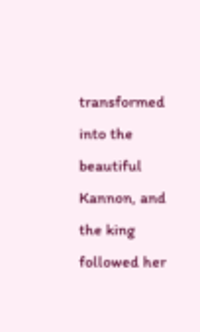transformed into the beautiful Kannon, and the king followed her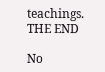teachings. THE END

No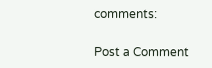comments:

Post a Comment